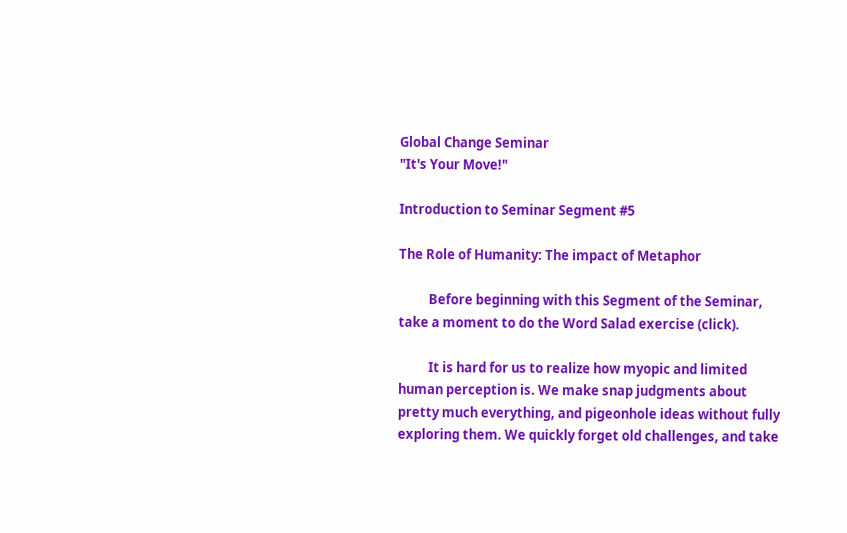Global Change Seminar
"It's Your Move!"

Introduction to Seminar Segment #5

The Role of Humanity: The impact of Metaphor

          Before beginning with this Segment of the Seminar, take a moment to do the Word Salad exercise (click).

          It is hard for us to realize how myopic and limited human perception is. We make snap judgments about pretty much everything, and pigeonhole ideas without fully exploring them. We quickly forget old challenges, and take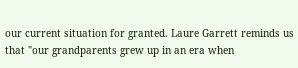our current situation for granted. Laure Garrett reminds us that "our grandparents grew up in an era when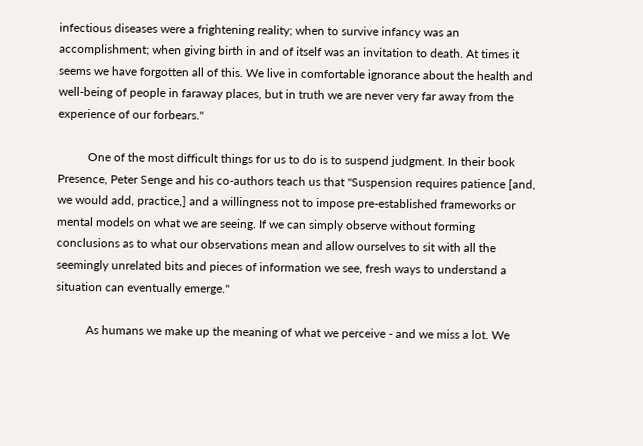infectious diseases were a frightening reality; when to survive infancy was an accomplishment; when giving birth in and of itself was an invitation to death. At times it seems we have forgotten all of this. We live in comfortable ignorance about the health and well-being of people in faraway places, but in truth we are never very far away from the experience of our forbears."

          One of the most difficult things for us to do is to suspend judgment. In their book Presence, Peter Senge and his co-authors teach us that "Suspension requires patience [and, we would add, practice,] and a willingness not to impose pre-established frameworks or mental models on what we are seeing. If we can simply observe without forming conclusions as to what our observations mean and allow ourselves to sit with all the seemingly unrelated bits and pieces of information we see, fresh ways to understand a situation can eventually emerge."

          As humans we make up the meaning of what we perceive - and we miss a lot. We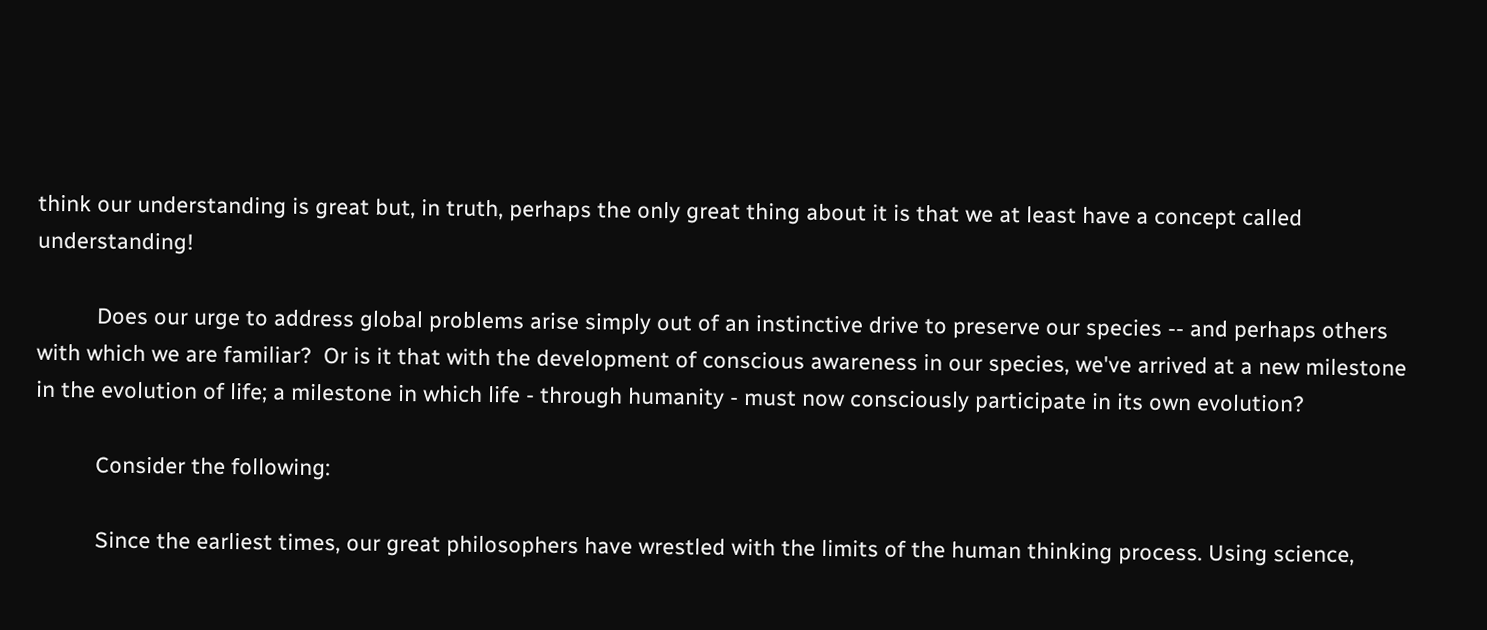think our understanding is great but, in truth, perhaps the only great thing about it is that we at least have a concept called understanding!

          Does our urge to address global problems arise simply out of an instinctive drive to preserve our species -- and perhaps others with which we are familiar?  Or is it that with the development of conscious awareness in our species, we've arrived at a new milestone in the evolution of life; a milestone in which life - through humanity - must now consciously participate in its own evolution?

          Consider the following:

          Since the earliest times, our great philosophers have wrestled with the limits of the human thinking process. Using science,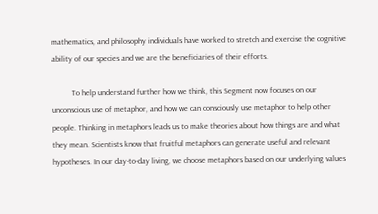mathematics, and philosophy individuals have worked to stretch and exercise the cognitive ability of our species and we are the beneficiaries of their efforts.

          To help understand further how we think, this Segment now focuses on our unconscious use of metaphor, and how we can consciously use metaphor to help other people. Thinking in metaphors leads us to make theories about how things are and what they mean. Scientists know that fruitful metaphors can generate useful and relevant hypotheses. In our day-to-day living, we choose metaphors based on our underlying values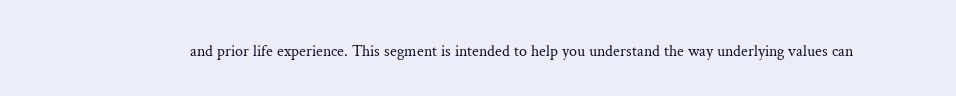and prior life experience. This segment is intended to help you understand the way underlying values can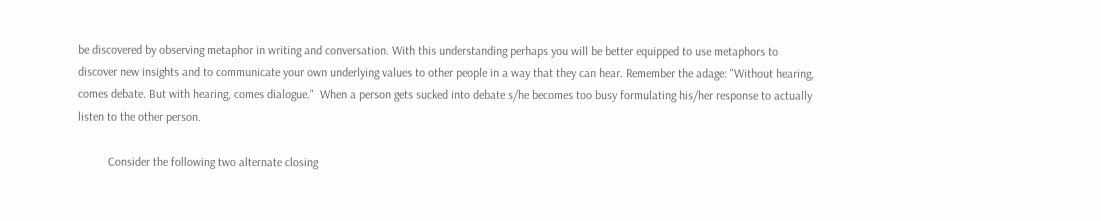be discovered by observing metaphor in writing and conversation. With this understanding perhaps you will be better equipped to use metaphors to discover new insights and to communicate your own underlying values to other people in a way that they can hear. Remember the adage: "Without hearing, comes debate. But with hearing, comes dialogue."  When a person gets sucked into debate s/he becomes too busy formulating his/her response to actually listen to the other person.

          Consider the following two alternate closing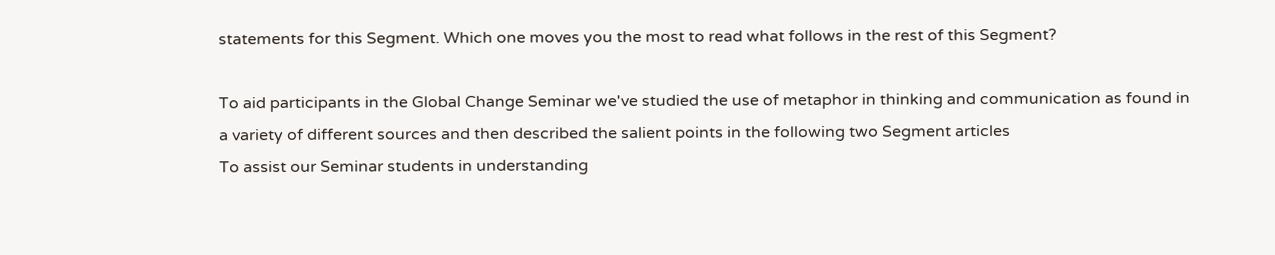statements for this Segment. Which one moves you the most to read what follows in the rest of this Segment?

To aid participants in the Global Change Seminar we've studied the use of metaphor in thinking and communication as found in a variety of different sources and then described the salient points in the following two Segment articles
To assist our Seminar students in understanding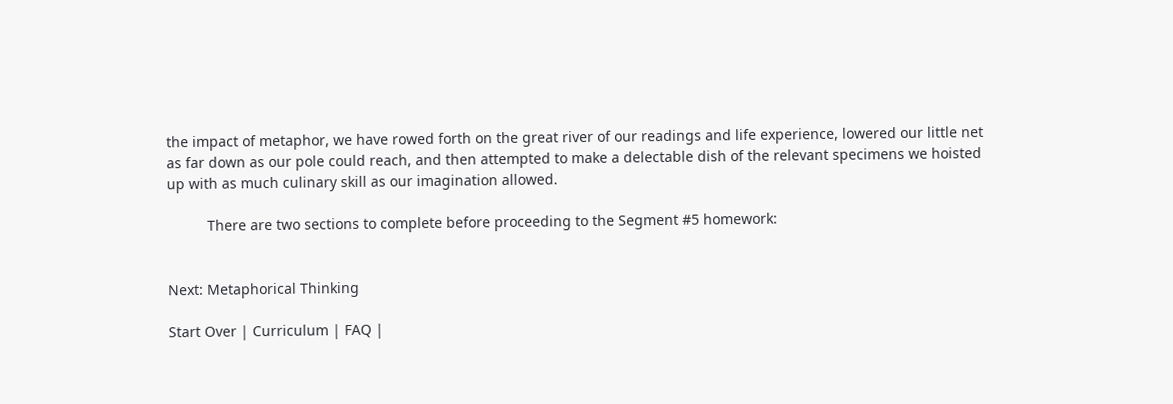the impact of metaphor, we have rowed forth on the great river of our readings and life experience, lowered our little net as far down as our pole could reach, and then attempted to make a delectable dish of the relevant specimens we hoisted up with as much culinary skill as our imagination allowed.

          There are two sections to complete before proceeding to the Segment #5 homework:


Next: Metaphorical Thinking

Start Over | Curriculum | FAQ |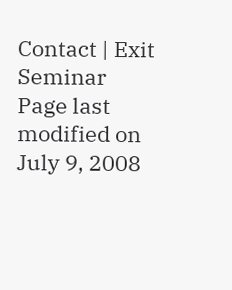Contact | Exit Seminar
Page last modified on July 9, 2008